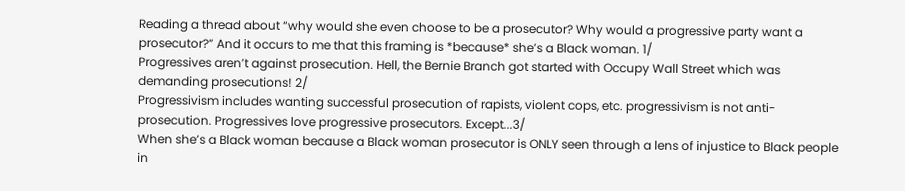Reading a thread about “why would she even choose to be a prosecutor? Why would a progressive party want a prosecutor?” And it occurs to me that this framing is *because* she’s a Black woman. 1/
Progressives aren’t against prosecution. Hell, the Bernie Branch got started with Occupy Wall Street which was demanding prosecutions! 2/
Progressivism includes wanting successful prosecution of rapists, violent cops, etc. progressivism is not anti-prosecution. Progressives love progressive prosecutors. Except...3/
When she’s a Black woman because a Black woman prosecutor is ONLY seen through a lens of injustice to Black people in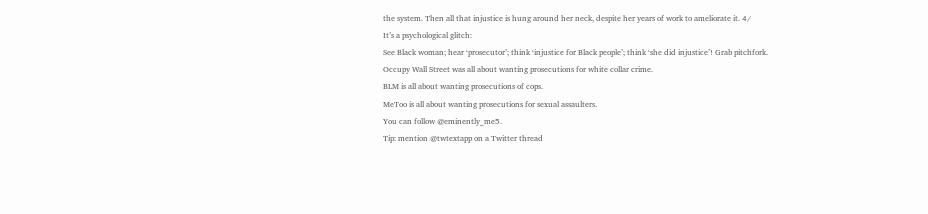the system. Then all that injustice is hung around her neck, despite her years of work to ameliorate it. 4/
It’s a psychological glitch:
See Black woman; hear ‘prosecutor’; think ‘injustice for Black people’; think ‘she did injustice’! Grab pitchfork.
Occupy Wall Street was all about wanting prosecutions for white collar crime.
BLM is all about wanting prosecutions of cops.
MeToo is all about wanting prosecutions for sexual assaulters.
You can follow @eminently_me5.
Tip: mention @twtextapp on a Twitter thread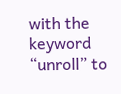with the keyword “unroll” to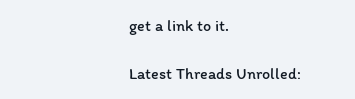get a link to it.

Latest Threads Unrolled: